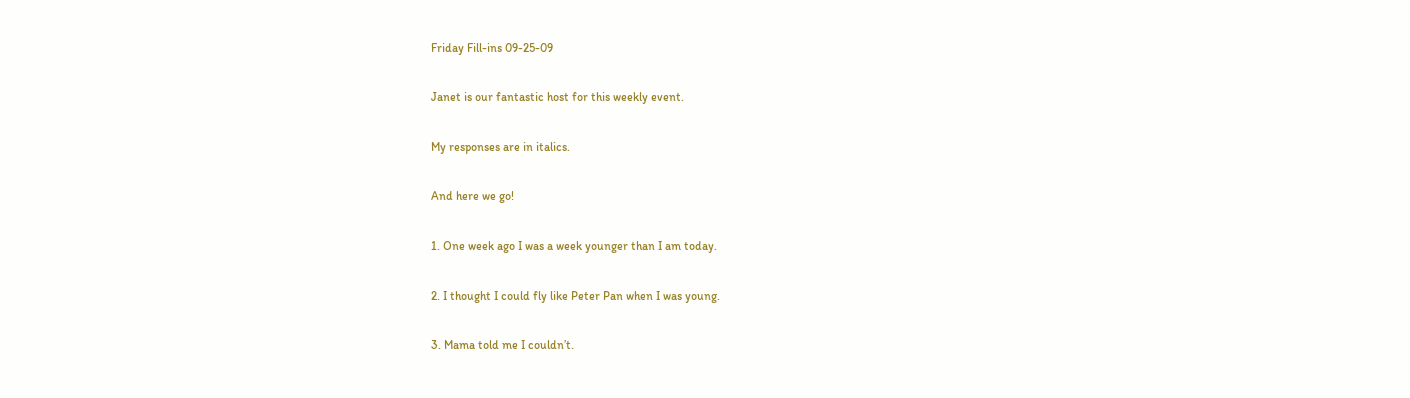Friday Fill-ins 09-25-09

Janet is our fantastic host for this weekly event.

My responses are in italics.

And here we go!

1. One week ago I was a week younger than I am today.

2. I thought I could fly like Peter Pan when I was young.

3. Mama told me I couldn’t.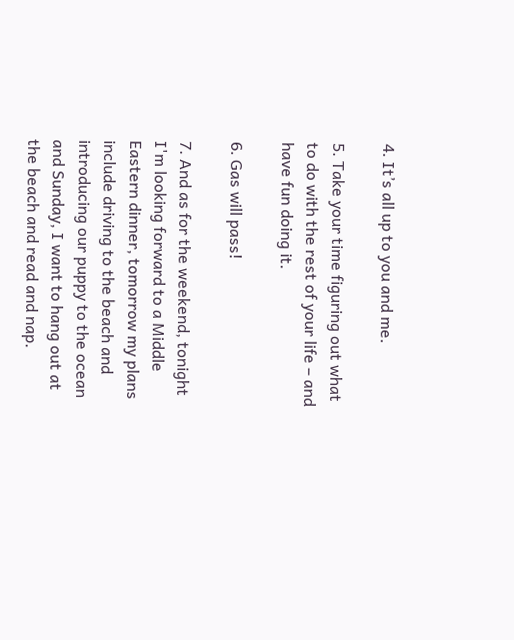4. It’s all up to you and me.

5. Take your time figuring out what to do with the rest of your life – and have fun doing it.

6. Gas will pass!

7. And as for the weekend, tonight I'm looking forward to a Middle Eastern dinner, tomorrow my plans include driving to the beach and introducing our puppy to the ocean and Sunday, I want to hang out at the beach and read and nap.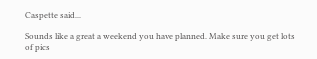Caspette said...

Sounds like a great a weekend you have planned. Make sure you get lots of pics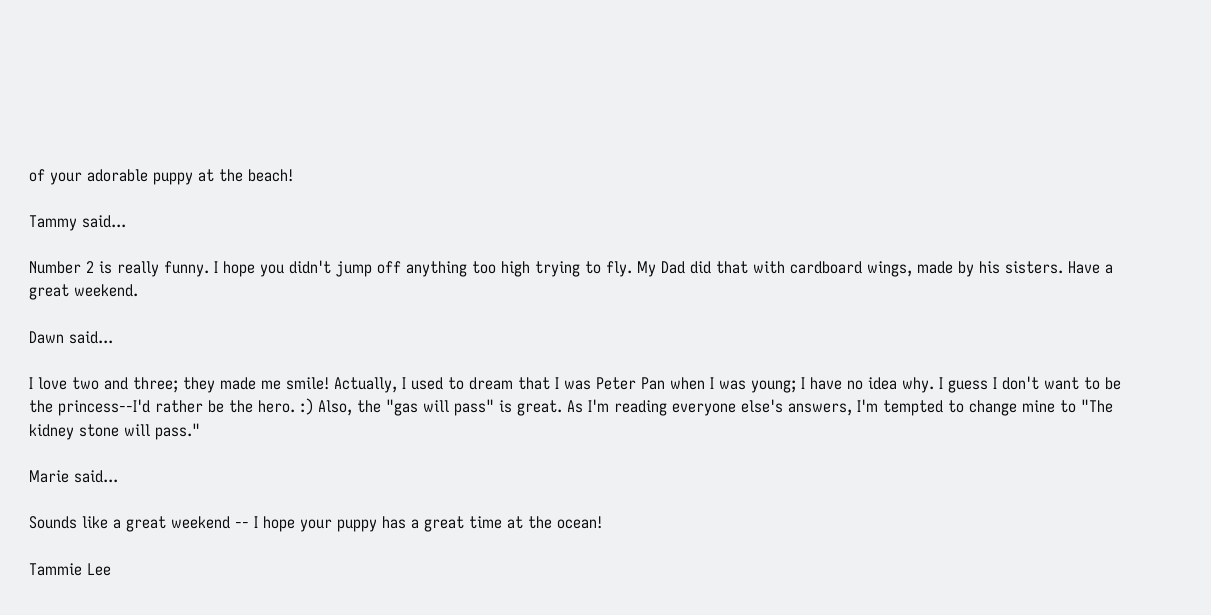of your adorable puppy at the beach!

Tammy said...

Number 2 is really funny. I hope you didn't jump off anything too high trying to fly. My Dad did that with cardboard wings, made by his sisters. Have a great weekend.

Dawn said...

I love two and three; they made me smile! Actually, I used to dream that I was Peter Pan when I was young; I have no idea why. I guess I don't want to be the princess--I'd rather be the hero. :) Also, the "gas will pass" is great. As I'm reading everyone else's answers, I'm tempted to change mine to "The kidney stone will pass."

Marie said...

Sounds like a great weekend -- I hope your puppy has a great time at the ocean!

Tammie Lee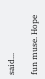said...

fun muse. Hope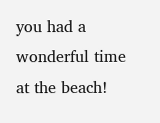you had a wonderful time at the beach!